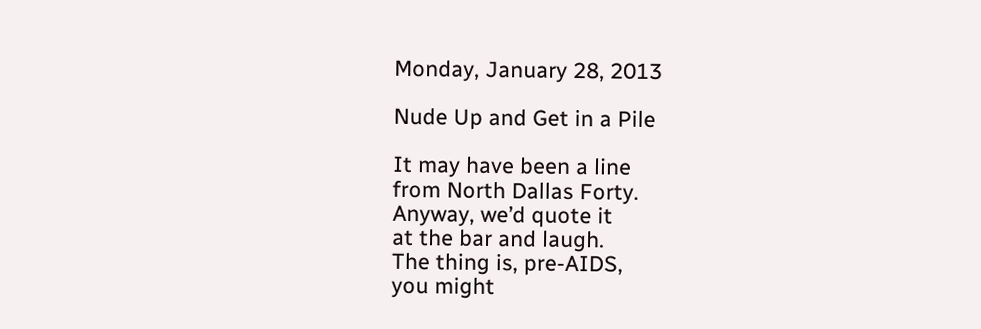Monday, January 28, 2013

Nude Up and Get in a Pile

It may have been a line
from North Dallas Forty.
Anyway, we’d quote it
at the bar and laugh.
The thing is, pre-AIDS,
you might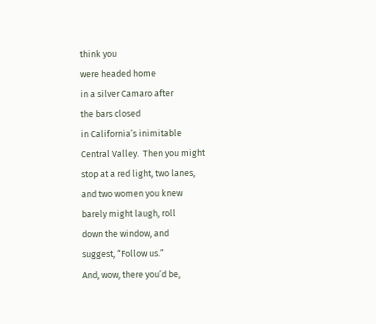think you
were headed home
in a silver Camaro after
the bars closed
in California’s inimitable
Central Valley.  Then you might
stop at a red light, two lanes,
and two women you knew
barely might laugh, roll
down the window, and
suggest, “Follow us.”
And, wow, there you’d be,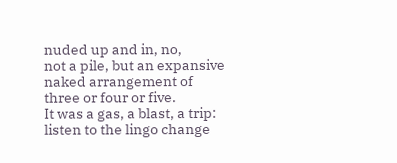nuded up and in, no,
not a pile, but an expansive
naked arrangement of
three or four or five.
It was a gas, a blast, a trip:
listen to the lingo change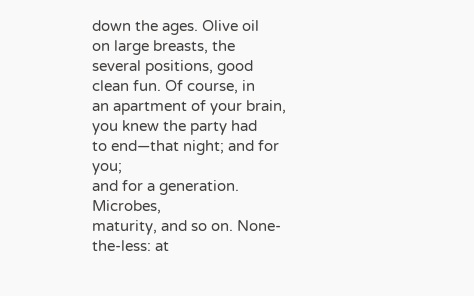down the ages. Olive oil
on large breasts, the
several positions, good
clean fun. Of course, in
an apartment of your brain,
you knew the party had
to end—that night; and for you;
and for a generation.  Microbes,
maturity, and so on. None-
the-less: at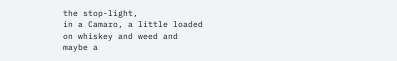the stop-light,
in a Camaro, a little loaded
on whiskey and weed and
maybe a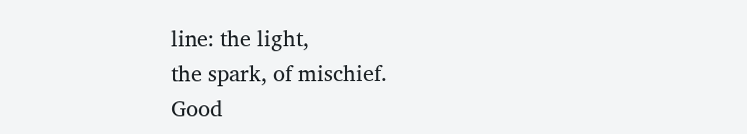line: the light,
the spark, of mischief.
Good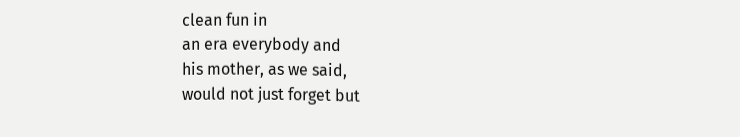clean fun in
an era everybody and
his mother, as we said,
would not just forget but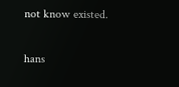not know existed.

hans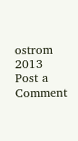ostrom 2013
Post a Comment